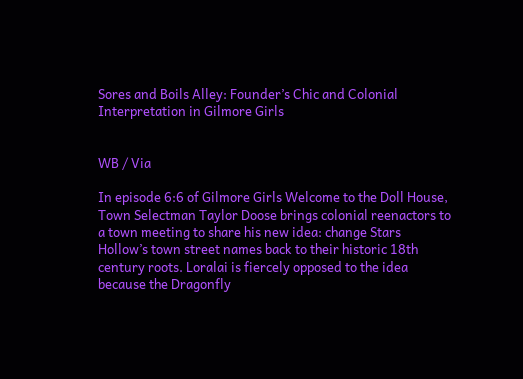Sores and Boils Alley: Founder’s Chic and Colonial Interpretation in Gilmore Girls


WB / Via

In episode 6:6 of Gilmore Girls Welcome to the Doll House, Town Selectman Taylor Doose brings colonial reenactors to a town meeting to share his new idea: change Stars Hollow’s town street names back to their historic 18th century roots. Loralai is fiercely opposed to the idea because the Dragonfly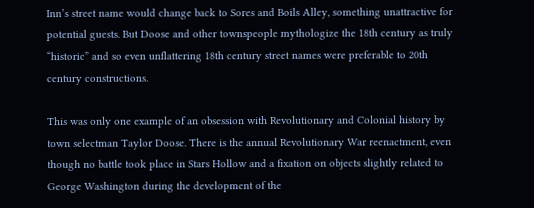Inn’s street name would change back to Sores and Boils Alley, something unattractive for potential guests. But Doose and other townspeople mythologize the 18th century as truly “historic” and so even unflattering 18th century street names were preferable to 20th century constructions.

This was only one example of an obsession with Revolutionary and Colonial history by town selectman Taylor Doose. There is the annual Revolutionary War reenactment, even though no battle took place in Stars Hollow and a fixation on objects slightly related to George Washington during the development of the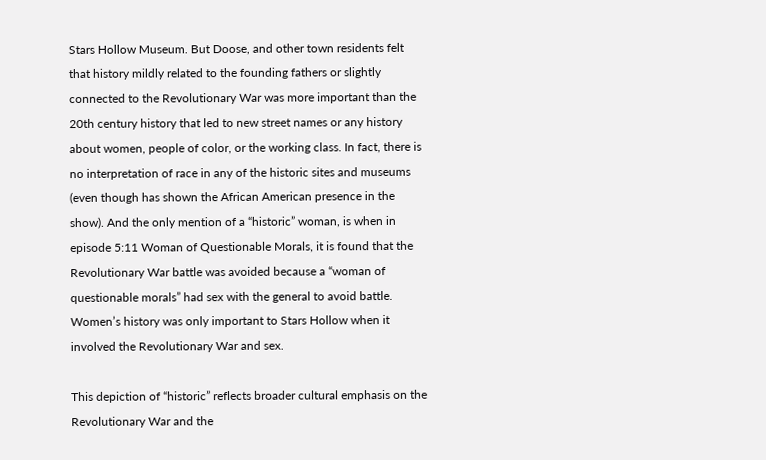Stars Hollow Museum. But Doose, and other town residents felt that history mildly related to the founding fathers or slightly  connected to the Revolutionary War was more important than the 20th century history that led to new street names or any history about women, people of color, or the working class. In fact, there is no interpretation of race in any of the historic sites and museums (even though has shown the African American presence in the show). And the only mention of a “historic” woman, is when in episode 5:11 Woman of Questionable Morals, it is found that the Revolutionary War battle was avoided because a “woman of questionable morals” had sex with the general to avoid battle. Women’s history was only important to Stars Hollow when it involved the Revolutionary War and sex.

This depiction of “historic” reflects broader cultural emphasis on the Revolutionary War and the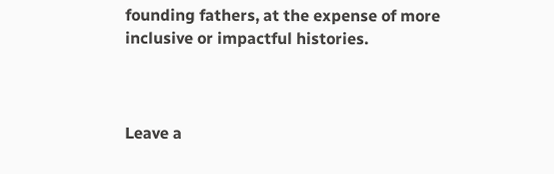founding fathers, at the expense of more inclusive or impactful histories.



Leave a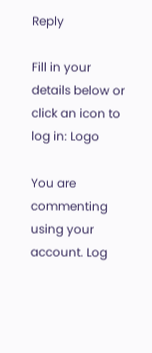Reply

Fill in your details below or click an icon to log in: Logo

You are commenting using your account. Log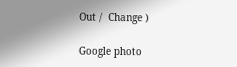Out /  Change )

Google photo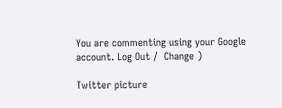You are commenting using your Google account. Log Out /  Change )

Twitter picture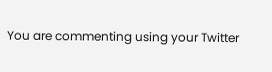You are commenting using your Twitter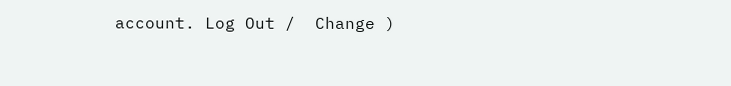account. Log Out /  Change )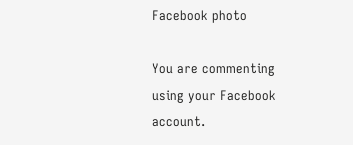Facebook photo

You are commenting using your Facebook account.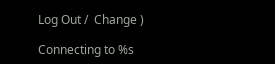Log Out /  Change )

Connecting to %s